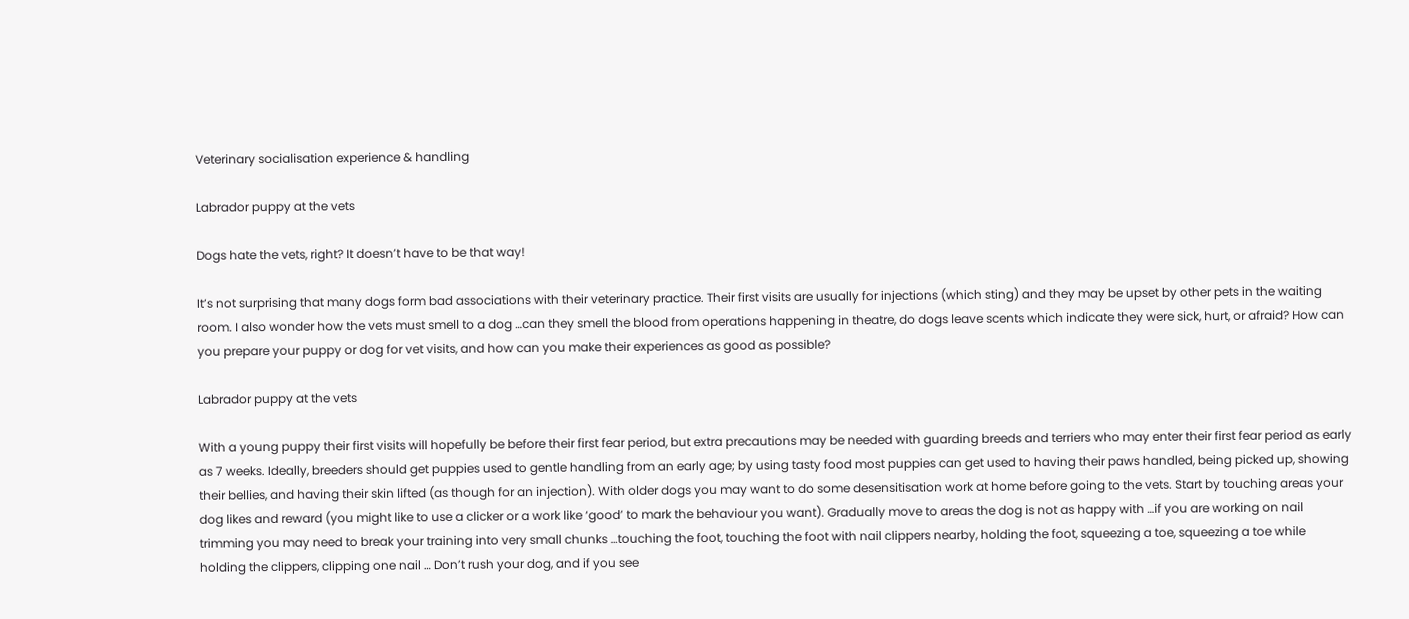Veterinary socialisation experience & handling

Labrador puppy at the vets

Dogs hate the vets, right? It doesn’t have to be that way!

It’s not surprising that many dogs form bad associations with their veterinary practice. Their first visits are usually for injections (which sting) and they may be upset by other pets in the waiting room. I also wonder how the vets must smell to a dog …can they smell the blood from operations happening in theatre, do dogs leave scents which indicate they were sick, hurt, or afraid? How can you prepare your puppy or dog for vet visits, and how can you make their experiences as good as possible?

Labrador puppy at the vets

With a young puppy their first visits will hopefully be before their first fear period, but extra precautions may be needed with guarding breeds and terriers who may enter their first fear period as early as 7 weeks. Ideally, breeders should get puppies used to gentle handling from an early age; by using tasty food most puppies can get used to having their paws handled, being picked up, showing their bellies, and having their skin lifted (as though for an injection). With older dogs you may want to do some desensitisation work at home before going to the vets. Start by touching areas your dog likes and reward (you might like to use a clicker or a work like ‘good’ to mark the behaviour you want). Gradually move to areas the dog is not as happy with …if you are working on nail trimming you may need to break your training into very small chunks …touching the foot, touching the foot with nail clippers nearby, holding the foot, squeezing a toe, squeezing a toe while holding the clippers, clipping one nail … Don’t rush your dog, and if you see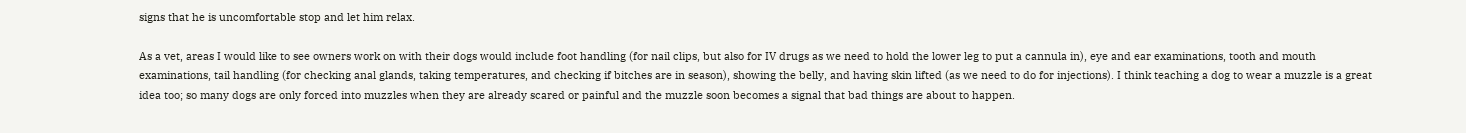signs that he is uncomfortable stop and let him relax.

As a vet, areas I would like to see owners work on with their dogs would include foot handling (for nail clips, but also for IV drugs as we need to hold the lower leg to put a cannula in), eye and ear examinations, tooth and mouth examinations, tail handling (for checking anal glands, taking temperatures, and checking if bitches are in season), showing the belly, and having skin lifted (as we need to do for injections). I think teaching a dog to wear a muzzle is a great idea too; so many dogs are only forced into muzzles when they are already scared or painful and the muzzle soon becomes a signal that bad things are about to happen.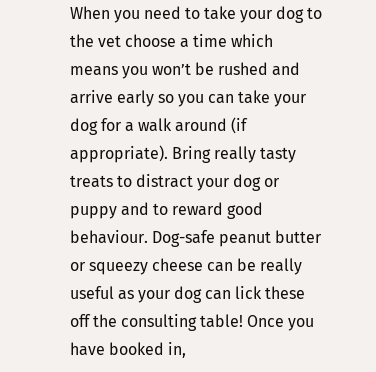When you need to take your dog to the vet choose a time which means you won’t be rushed and arrive early so you can take your dog for a walk around (if appropriate). Bring really tasty treats to distract your dog or puppy and to reward good behaviour. Dog-safe peanut butter or squeezy cheese can be really useful as your dog can lick these off the consulting table! Once you have booked in,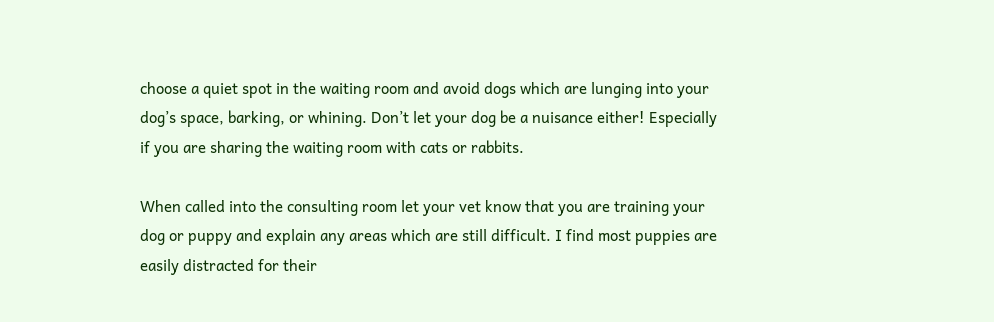choose a quiet spot in the waiting room and avoid dogs which are lunging into your dog’s space, barking, or whining. Don’t let your dog be a nuisance either! Especially if you are sharing the waiting room with cats or rabbits.

When called into the consulting room let your vet know that you are training your dog or puppy and explain any areas which are still difficult. I find most puppies are easily distracted for their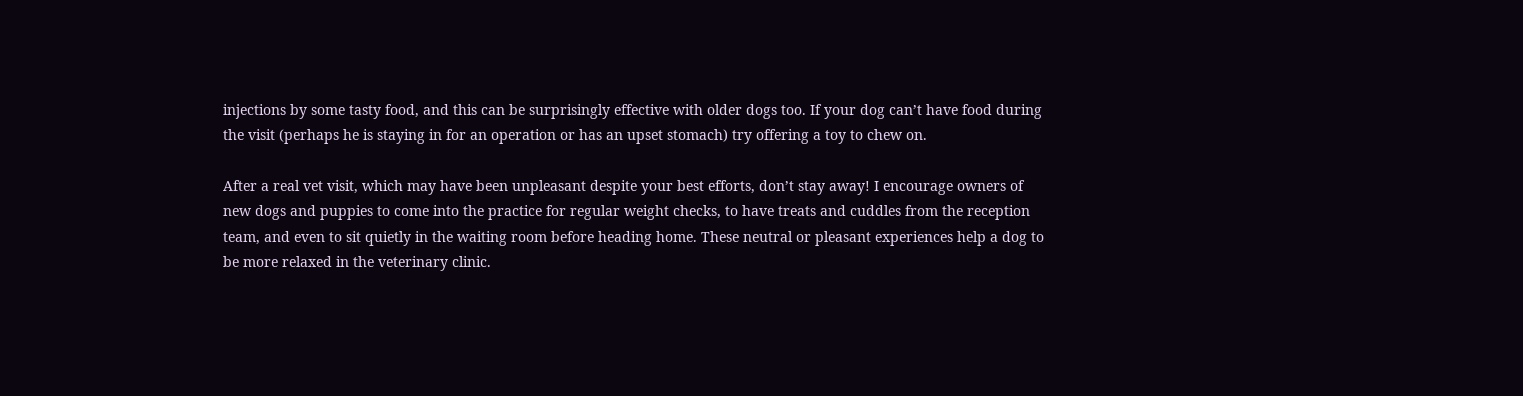injections by some tasty food, and this can be surprisingly effective with older dogs too. If your dog can’t have food during the visit (perhaps he is staying in for an operation or has an upset stomach) try offering a toy to chew on.

After a real vet visit, which may have been unpleasant despite your best efforts, don’t stay away! I encourage owners of new dogs and puppies to come into the practice for regular weight checks, to have treats and cuddles from the reception team, and even to sit quietly in the waiting room before heading home. These neutral or pleasant experiences help a dog to be more relaxed in the veterinary clinic.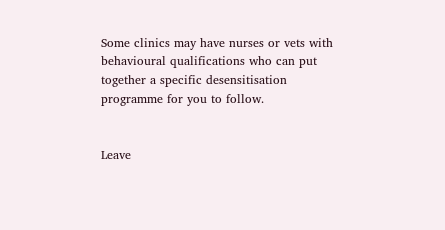Some clinics may have nurses or vets with behavioural qualifications who can put together a specific desensitisation programme for you to follow.


Leave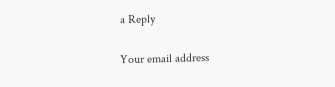a Reply

Your email address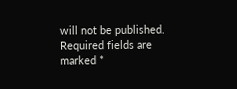will not be published. Required fields are marked *